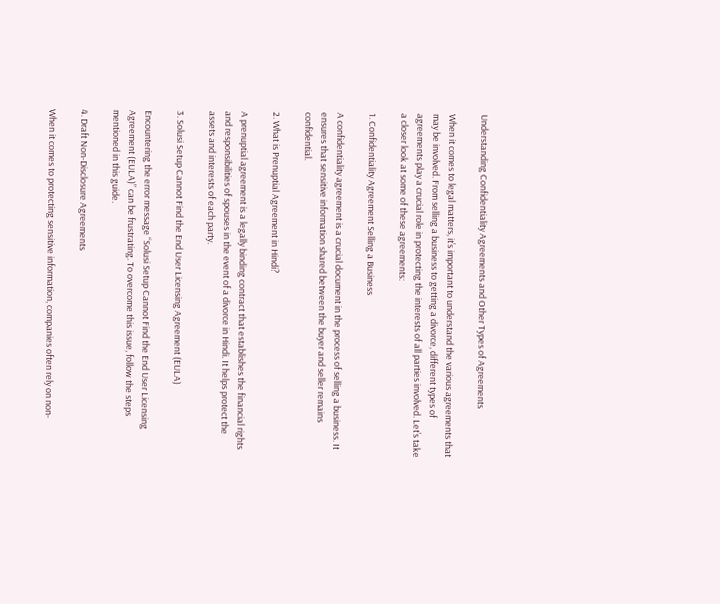Understanding Confidentiality Agreements and Other Types of Agreements

When it comes to legal matters, it’s important to understand the various agreements that may be involved. From selling a business to getting a divorce, different types of agreements play a crucial role in protecting the interests of all parties involved. Let’s take a closer look at some of these agreements:

1. Confidentiality Agreement Selling a Business

A confidentiality agreement is a crucial document in the process of selling a business. It ensures that sensitive information shared between the buyer and seller remains confidential.

2. What is Prenuptial Agreement in Hindi?

A prenuptial agreement is a legally binding contract that establishes the financial rights and responsibilities of spouses in the event of a divorce in Hindi. It helps protect the assets and interests of each party.

3. Solusi Setup Cannot Find the End User Licensing Agreement (EULA)

Encountering the error message “Solusi Setup Cannot Find the End User Licensing Agreement (EULA)” can be frustrating. To overcome this issue, follow the steps mentioned in this guide.

4. Draft Non-Disclosure Agreements

When it comes to protecting sensitive information, companies often rely on non-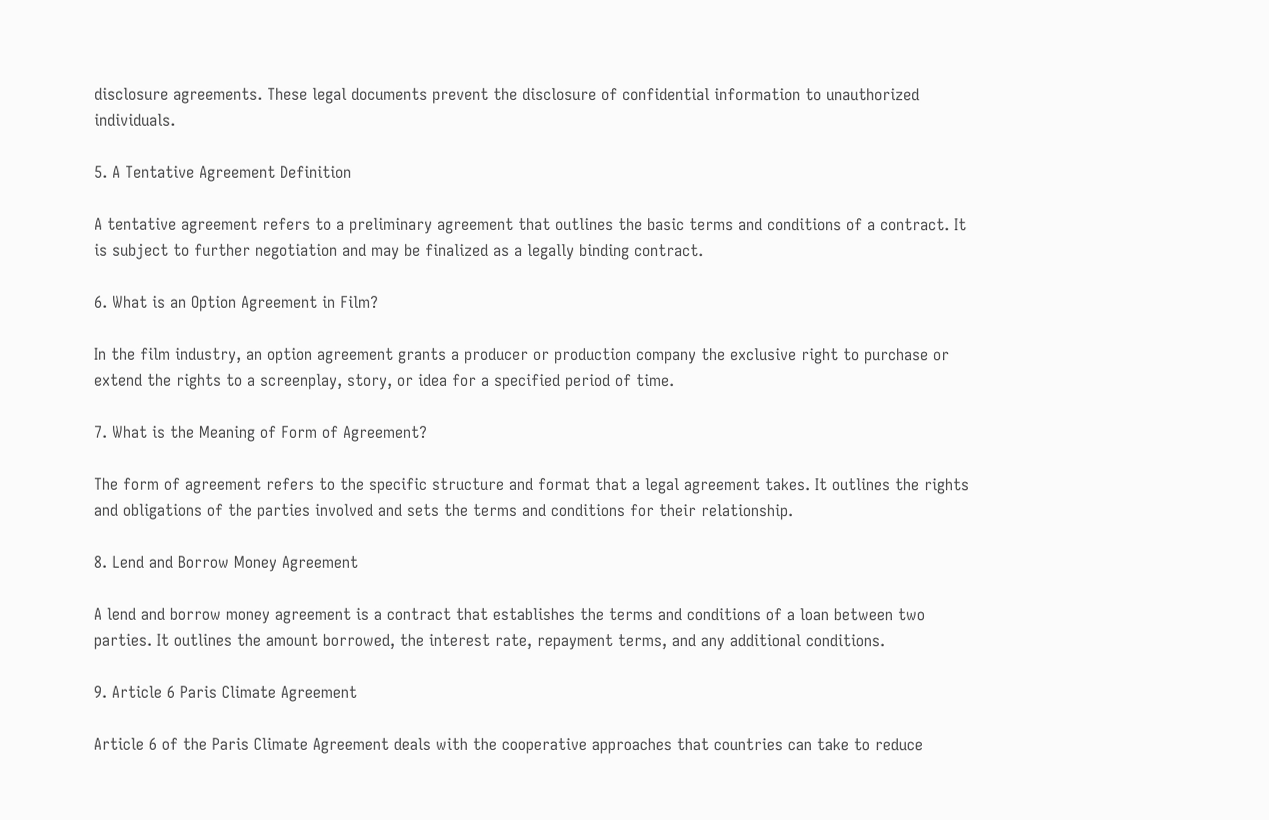disclosure agreements. These legal documents prevent the disclosure of confidential information to unauthorized individuals.

5. A Tentative Agreement Definition

A tentative agreement refers to a preliminary agreement that outlines the basic terms and conditions of a contract. It is subject to further negotiation and may be finalized as a legally binding contract.

6. What is an Option Agreement in Film?

In the film industry, an option agreement grants a producer or production company the exclusive right to purchase or extend the rights to a screenplay, story, or idea for a specified period of time.

7. What is the Meaning of Form of Agreement?

The form of agreement refers to the specific structure and format that a legal agreement takes. It outlines the rights and obligations of the parties involved and sets the terms and conditions for their relationship.

8. Lend and Borrow Money Agreement

A lend and borrow money agreement is a contract that establishes the terms and conditions of a loan between two parties. It outlines the amount borrowed, the interest rate, repayment terms, and any additional conditions.

9. Article 6 Paris Climate Agreement

Article 6 of the Paris Climate Agreement deals with the cooperative approaches that countries can take to reduce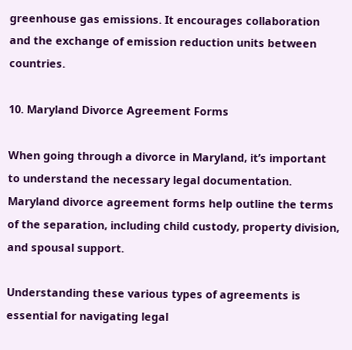greenhouse gas emissions. It encourages collaboration and the exchange of emission reduction units between countries.

10. Maryland Divorce Agreement Forms

When going through a divorce in Maryland, it’s important to understand the necessary legal documentation. Maryland divorce agreement forms help outline the terms of the separation, including child custody, property division, and spousal support.

Understanding these various types of agreements is essential for navigating legal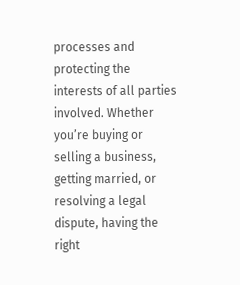processes and protecting the interests of all parties involved. Whether you’re buying or selling a business, getting married, or resolving a legal dispute, having the right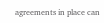agreements in place can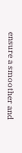ensure a smoother and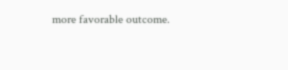more favorable outcome.